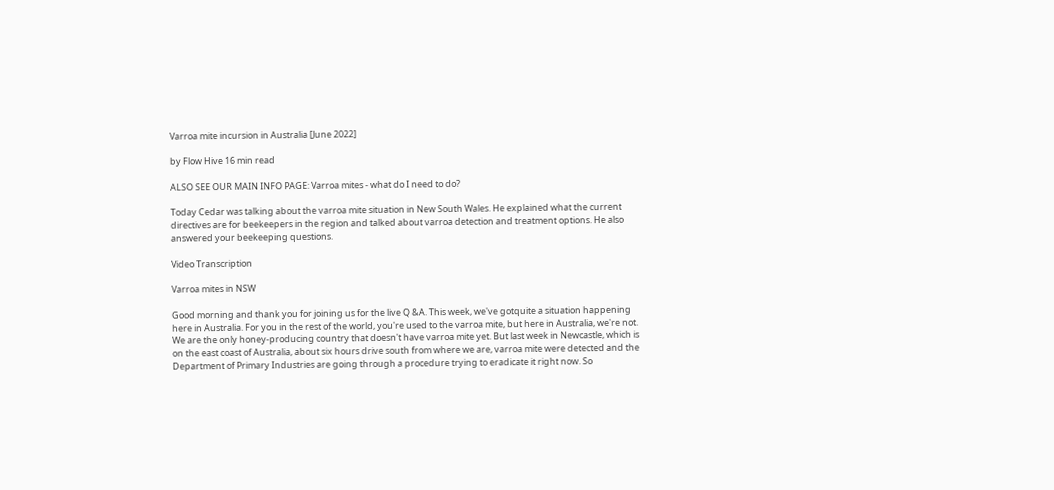Varroa mite incursion in Australia [June 2022]

by Flow Hive 16 min read

ALSO SEE OUR MAIN INFO PAGE: Varroa mites - what do I need to do?

Today Cedar was talking about the varroa mite situation in New South Wales. He explained what the current directives are for beekeepers in the region and talked about varroa detection and treatment options. He also answered your beekeeping questions.

Video Transcription

Varroa mites in NSW

Good morning and thank you for joining us for the live Q &A. This week, we've gotquite a situation happening here in Australia. For you in the rest of the world, you're used to the varroa mite, but here in Australia, we're not. We are the only honey-producing country that doesn't have varroa mite yet. But last week in Newcastle, which is on the east coast of Australia, about six hours drive south from where we are, varroa mite were detected and the Department of Primary Industries are going through a procedure trying to eradicate it right now. So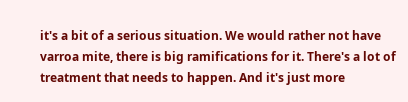it's a bit of a serious situation. We would rather not have varroa mite, there is big ramifications for it. There's a lot of treatment that needs to happen. And it's just more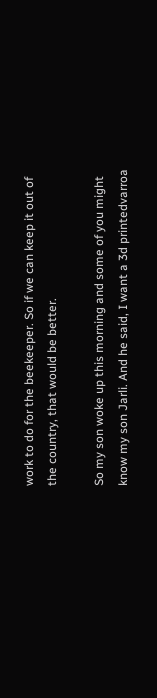work to do for the beekeeper. So if we can keep it out of the country, that would be better.

So my son woke up this morning and some of you might know my son Jarli. And he said, I want a 3d printedvarroa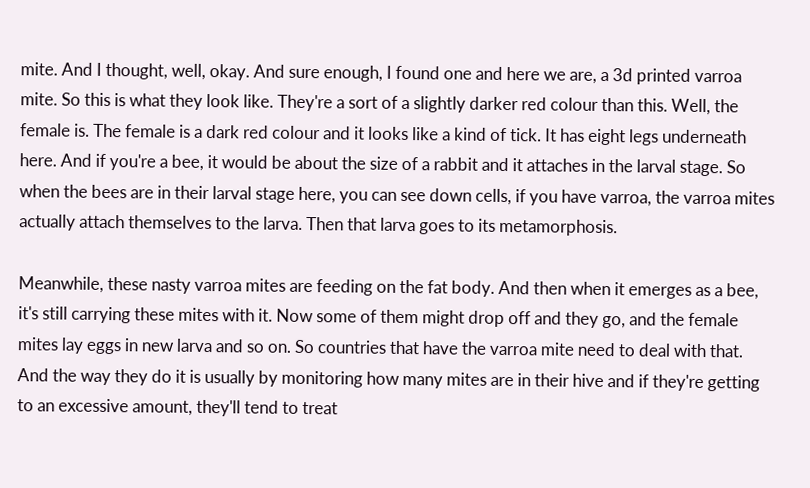mite. And I thought, well, okay. And sure enough, I found one and here we are, a 3d printed varroa mite. So this is what they look like. They're a sort of a slightly darker red colour than this. Well, the female is. The female is a dark red colour and it looks like a kind of tick. It has eight legs underneath here. And if you're a bee, it would be about the size of a rabbit and it attaches in the larval stage. So when the bees are in their larval stage here, you can see down cells, if you have varroa, the varroa mites actually attach themselves to the larva. Then that larva goes to its metamorphosis.

Meanwhile, these nasty varroa mites are feeding on the fat body. And then when it emerges as a bee, it's still carrying these mites with it. Now some of them might drop off and they go, and the female mites lay eggs in new larva and so on. So countries that have the varroa mite need to deal with that. And the way they do it is usually by monitoring how many mites are in their hive and if they're getting to an excessive amount, they'll tend to treat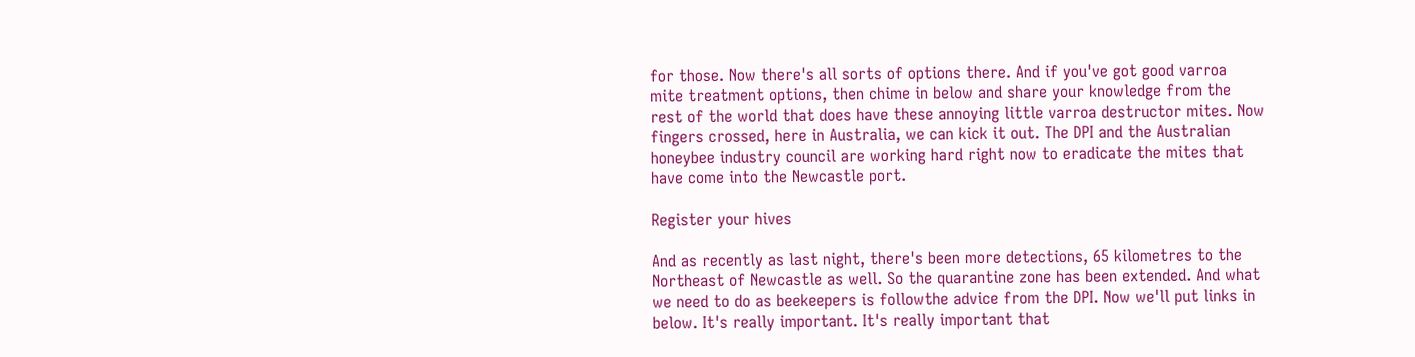for those. Now there's all sorts of options there. And if you've got good varroa mite treatment options, then chime in below and share your knowledge from the rest of the world that does have these annoying little varroa destructor mites. Now fingers crossed, here in Australia, we can kick it out. The DPI and the Australian honeybee industry council are working hard right now to eradicate the mites that have come into the Newcastle port.

Register your hives

And as recently as last night, there's been more detections, 65 kilometres to the Northeast of Newcastle as well. So the quarantine zone has been extended. And what we need to do as beekeepers is followthe advice from the DPI. Now we'll put links in below. It's really important. It's really important that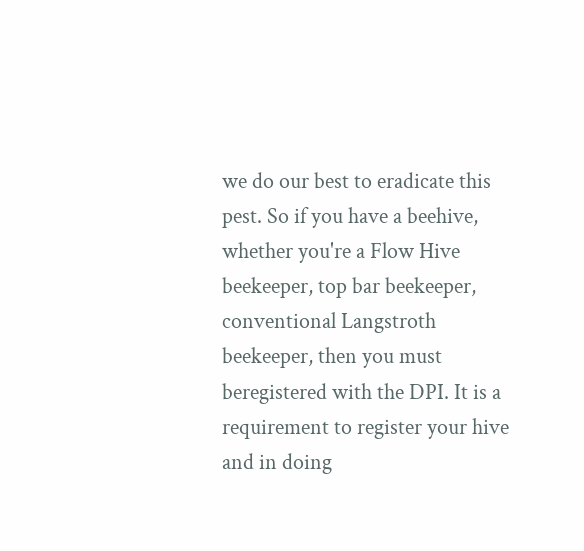we do our best to eradicate this pest. So if you have a beehive, whether you're a Flow Hive beekeeper, top bar beekeeper, conventional Langstroth beekeeper, then you must beregistered with the DPI. It is a requirement to register your hive and in doing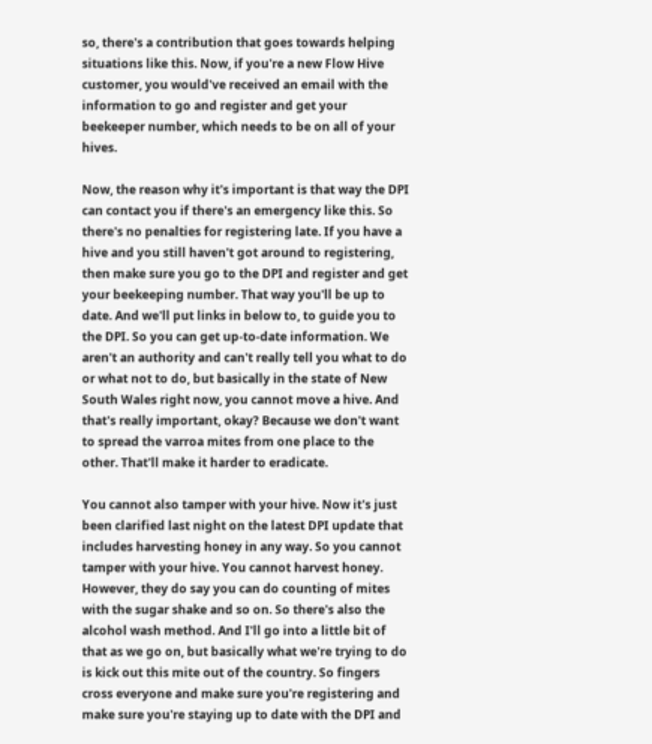so, there's a contribution that goes towards helping situations like this. Now, if you're a new Flow Hive customer, you would've received an email with the information to go and register and get your beekeeper number, which needs to be on all of your hives.

Now, the reason why it's important is that way the DPI can contact you if there's an emergency like this. So there's no penalties for registering late. If you have a hive and you still haven't got around to registering, then make sure you go to the DPI and register and get your beekeeping number. That way you'll be up to date. And we'll put links in below to, to guide you to the DPI. So you can get up-to-date information. We aren't an authority and can't really tell you what to do or what not to do, but basically in the state of New South Wales right now, you cannot move a hive. And that's really important, okay? Because we don't want to spread the varroa mites from one place to the other. That'll make it harder to eradicate.

You cannot also tamper with your hive. Now it's just been clarified last night on the latest DPI update that includes harvesting honey in any way. So you cannot tamper with your hive. You cannot harvest honey. However, they do say you can do counting of mites with the sugar shake and so on. So there's also the alcohol wash method. And I'll go into a little bit of that as we go on, but basically what we're trying to do is kick out this mite out of the country. So fingers cross everyone and make sure you're registering and make sure you're staying up to date with the DPI and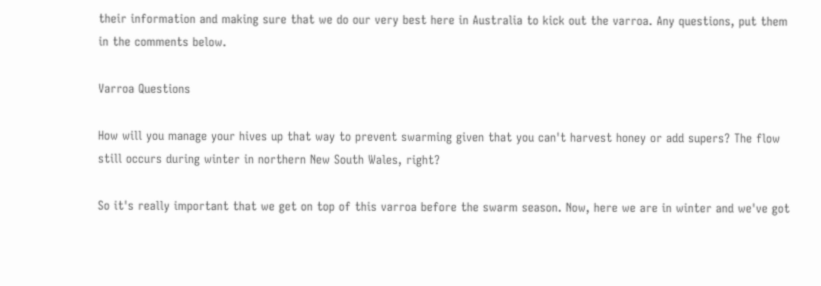their information and making sure that we do our very best here in Australia to kick out the varroa. Any questions, put them in the comments below.

Varroa Questions

How will you manage your hives up that way to prevent swarming given that you can't harvest honey or add supers? The flow still occurs during winter in northern New South Wales, right?

So it's really important that we get on top of this varroa before the swarm season. Now, here we are in winter and we've got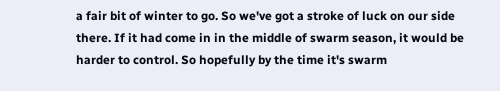a fair bit of winter to go. So we've got a stroke of luck on our side there. If it had come in in the middle of swarm season, it would be harder to control. So hopefully by the time it's swarm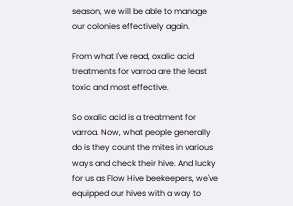season, we will be able to manage our colonies effectively again.

From what I've read, oxalic acid treatments for varroa are the least toxic and most effective.

So oxalic acid is a treatment for varroa. Now, what people generally do is they count the mites in various ways and check their hive. And lucky for us as Flow Hive beekeepers, we've equipped our hives with a way to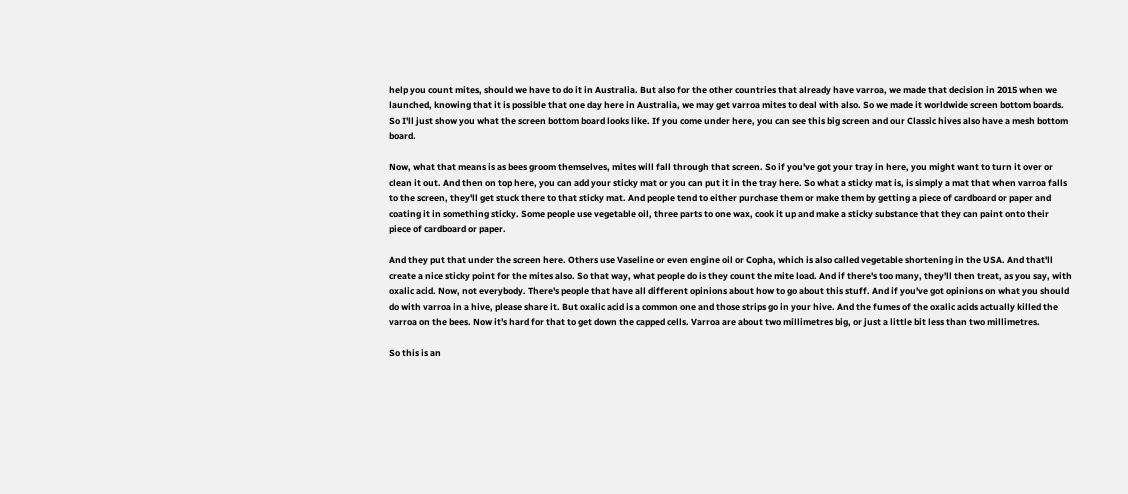help you count mites, should we have to do it in Australia. But also for the other countries that already have varroa, we made that decision in 2015 when we launched, knowing that it is possible that one day here in Australia, we may get varroa mites to deal with also. So we made it worldwide screen bottom boards. So I'll just show you what the screen bottom board looks like. If you come under here, you can see this big screen and our Classic hives also have a mesh bottom board.

Now, what that means is as bees groom themselves, mites will fall through that screen. So if you've got your tray in here, you might want to turn it over or clean it out. And then on top here, you can add your sticky mat or you can put it in the tray here. So what a sticky mat is, is simply a mat that when varroa falls to the screen, they'll get stuck there to that sticky mat. And people tend to either purchase them or make them by getting a piece of cardboard or paper and coating it in something sticky. Some people use vegetable oil, three parts to one wax, cook it up and make a sticky substance that they can paint onto their piece of cardboard or paper.

And they put that under the screen here. Others use Vaseline or even engine oil or Copha, which is also called vegetable shortening in the USA. And that'll create a nice sticky point for the mites also. So that way, what people do is they count the mite load. And if there's too many, they'll then treat, as you say, with oxalic acid. Now, not everybody. There's people that have all different opinions about how to go about this stuff. And if you've got opinions on what you should do with varroa in a hive, please share it. But oxalic acid is a common one and those strips go in your hive. And the fumes of the oxalic acids actually killed the varroa on the bees. Now it's hard for that to get down the capped cells. Varroa are about two millimetres big, or just a little bit less than two millimetres.

So this is an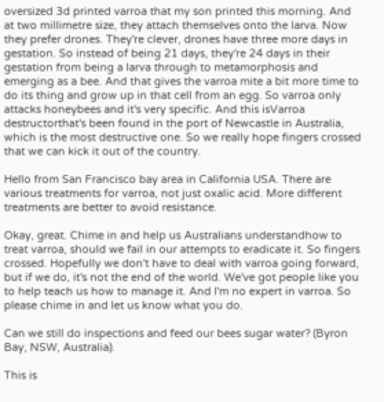oversized 3d printed varroa that my son printed this morning. And at two millimetre size, they attach themselves onto the larva. Now they prefer drones. They're clever, drones have three more days in gestation. So instead of being 21 days, they're 24 days in their gestation from being a larva through to metamorphosis and emerging as a bee. And that gives the varroa mite a bit more time to do its thing and grow up in that cell from an egg. So varroa only attacks honeybees and it's very specific. And this isVarroa destructorthat's been found in the port of Newcastle in Australia, which is the most destructive one. So we really hope fingers crossed that we can kick it out of the country.

Hello from San Francisco bay area in California USA. There are various treatments for varroa, not just oxalic acid. More different treatments are better to avoid resistance.

Okay, great. Chime in and help us Australians understandhow to treat varroa, should we fail in our attempts to eradicate it. So fingers crossed. Hopefully we don't have to deal with varroa going forward, but if we do, it's not the end of the world. We've got people like you to help teach us how to manage it. And I'm no expert in varroa. So please chime in and let us know what you do.

Can we still do inspections and feed our bees sugar water? (Byron Bay, NSW, Australia).

This is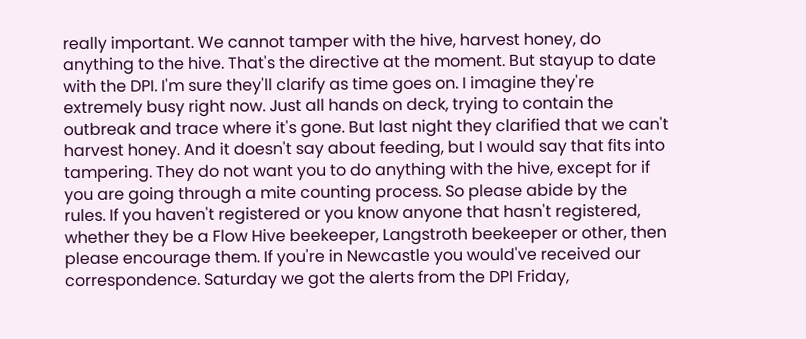really important. We cannot tamper with the hive, harvest honey, do anything to the hive. That's the directive at the moment. But stayup to date with the DPI. I'm sure they'll clarify as time goes on. I imagine they're extremely busy right now. Just all hands on deck, trying to contain the outbreak and trace where it's gone. But last night they clarified that we can't harvest honey. And it doesn't say about feeding, but I would say that fits into tampering. They do not want you to do anything with the hive, except for if you are going through a mite counting process. So please abide by the rules. If you haven't registered or you know anyone that hasn't registered, whether they be a Flow Hive beekeeper, Langstroth beekeeper or other, then please encourage them. If you're in Newcastle you would've received our correspondence. Saturday we got the alerts from the DPI Friday,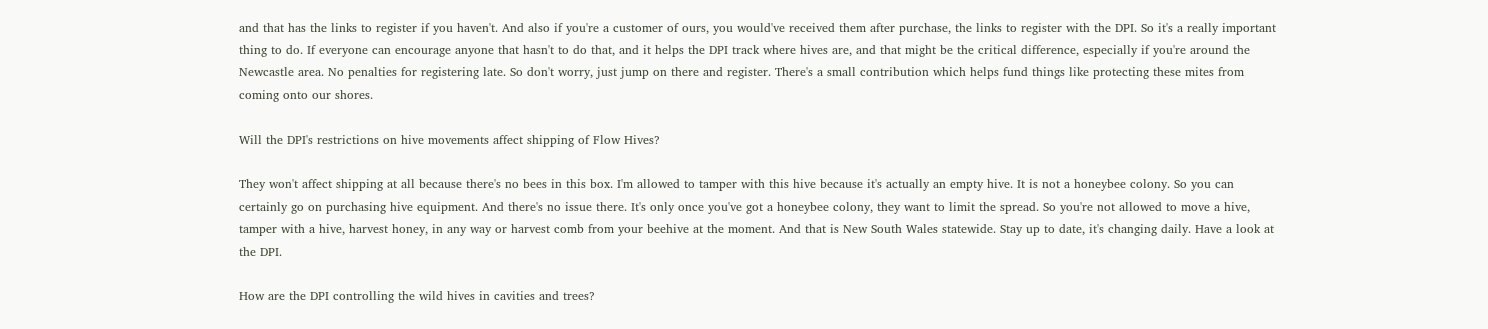and that has the links to register if you haven't. And also if you're a customer of ours, you would've received them after purchase, the links to register with the DPI. So it's a really important thing to do. If everyone can encourage anyone that hasn't to do that, and it helps the DPI track where hives are, and that might be the critical difference, especially if you're around the Newcastle area. No penalties for registering late. So don't worry, just jump on there and register. There's a small contribution which helps fund things like protecting these mites from coming onto our shores.

Will the DPI's restrictions on hive movements affect shipping of Flow Hives?

They won't affect shipping at all because there's no bees in this box. I'm allowed to tamper with this hive because it's actually an empty hive. It is not a honeybee colony. So you can certainly go on purchasing hive equipment. And there's no issue there. It's only once you've got a honeybee colony, they want to limit the spread. So you're not allowed to move a hive, tamper with a hive, harvest honey, in any way or harvest comb from your beehive at the moment. And that is New South Wales statewide. Stay up to date, it's changing daily. Have a look at the DPI.

How are the DPI controlling the wild hives in cavities and trees?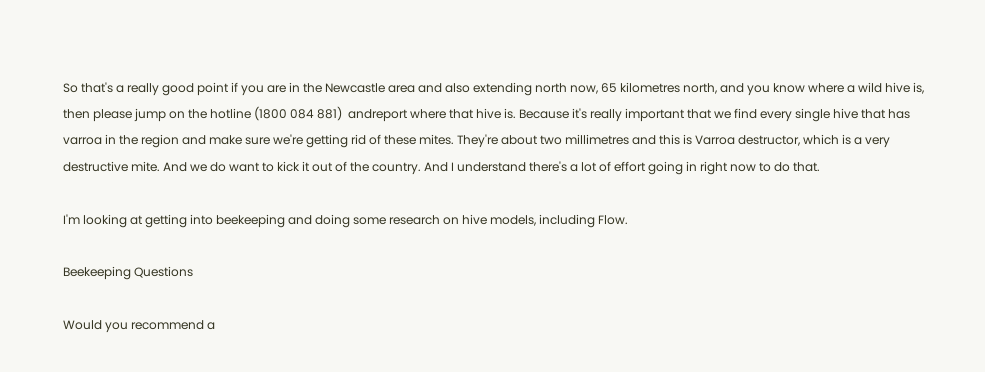So that's a really good point if you are in the Newcastle area and also extending north now, 65 kilometres north, and you know where a wild hive is, then please jump on the hotline (1800 084 881)  andreport where that hive is. Because it's really important that we find every single hive that has varroa in the region and make sure we're getting rid of these mites. They're about two millimetres and this is Varroa destructor, which is a very destructive mite. And we do want to kick it out of the country. And I understand there's a lot of effort going in right now to do that.

I'm looking at getting into beekeeping and doing some research on hive models, including Flow.

Beekeeping Questions

Would you recommend a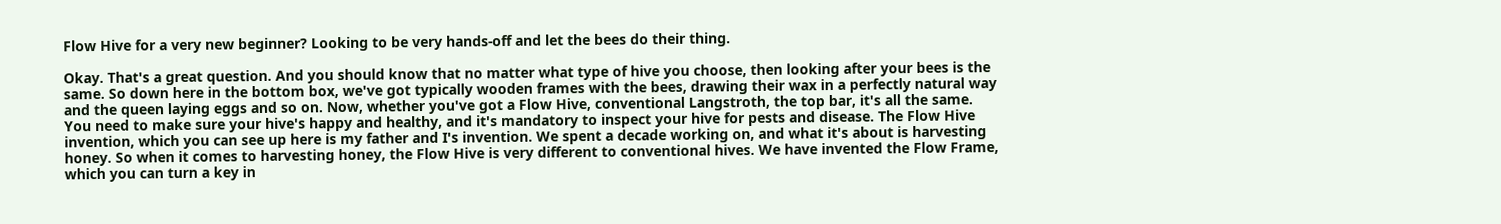Flow Hive for a very new beginner? Looking to be very hands-off and let the bees do their thing.

Okay. That's a great question. And you should know that no matter what type of hive you choose, then looking after your bees is the same. So down here in the bottom box, we've got typically wooden frames with the bees, drawing their wax in a perfectly natural way and the queen laying eggs and so on. Now, whether you've got a Flow Hive, conventional Langstroth, the top bar, it's all the same. You need to make sure your hive's happy and healthy, and it's mandatory to inspect your hive for pests and disease. The Flow Hive invention, which you can see up here is my father and I's invention. We spent a decade working on, and what it's about is harvesting honey. So when it comes to harvesting honey, the Flow Hive is very different to conventional hives. We have invented the Flow Frame, which you can turn a key in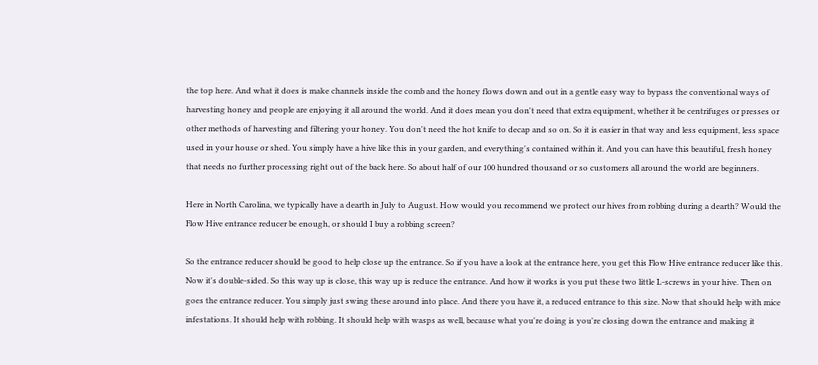the top here. And what it does is make channels inside the comb and the honey flows down and out in a gentle easy way to bypass the conventional ways of harvesting honey and people are enjoying it all around the world. And it does mean you don't need that extra equipment, whether it be centrifuges or presses or other methods of harvesting and filtering your honey. You don't need the hot knife to decap and so on. So it is easier in that way and less equipment, less space used in your house or shed. You simply have a hive like this in your garden, and everything's contained within it. And you can have this beautiful, fresh honey that needs no further processing right out of the back here. So about half of our 100 hundred thousand or so customers all around the world are beginners.

Here in North Carolina, we typically have a dearth in July to August. How would you recommend we protect our hives from robbing during a dearth? Would the Flow Hive entrance reducer be enough, or should I buy a robbing screen?

So the entrance reducer should be good to help close up the entrance. So if you have a look at the entrance here, you get this Flow Hive entrance reducer like this. Now it's double-sided. So this way up is close, this way up is reduce the entrance. And how it works is you put these two little L-screws in your hive. Then on goes the entrance reducer. You simply just swing these around into place. And there you have it, a reduced entrance to this size. Now that should help with mice infestations. It should help with robbing. It should help with wasps as well, because what you're doing is you're closing down the entrance and making it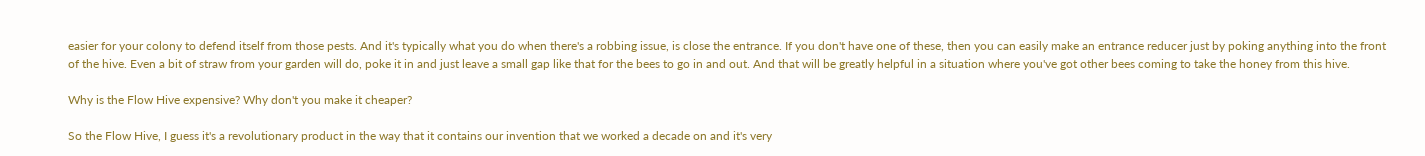easier for your colony to defend itself from those pests. And it's typically what you do when there's a robbing issue, is close the entrance. If you don't have one of these, then you can easily make an entrance reducer just by poking anything into the front of the hive. Even a bit of straw from your garden will do, poke it in and just leave a small gap like that for the bees to go in and out. And that will be greatly helpful in a situation where you've got other bees coming to take the honey from this hive.

Why is the Flow Hive expensive? Why don't you make it cheaper?

So the Flow Hive, I guess it's a revolutionary product in the way that it contains our invention that we worked a decade on and it's very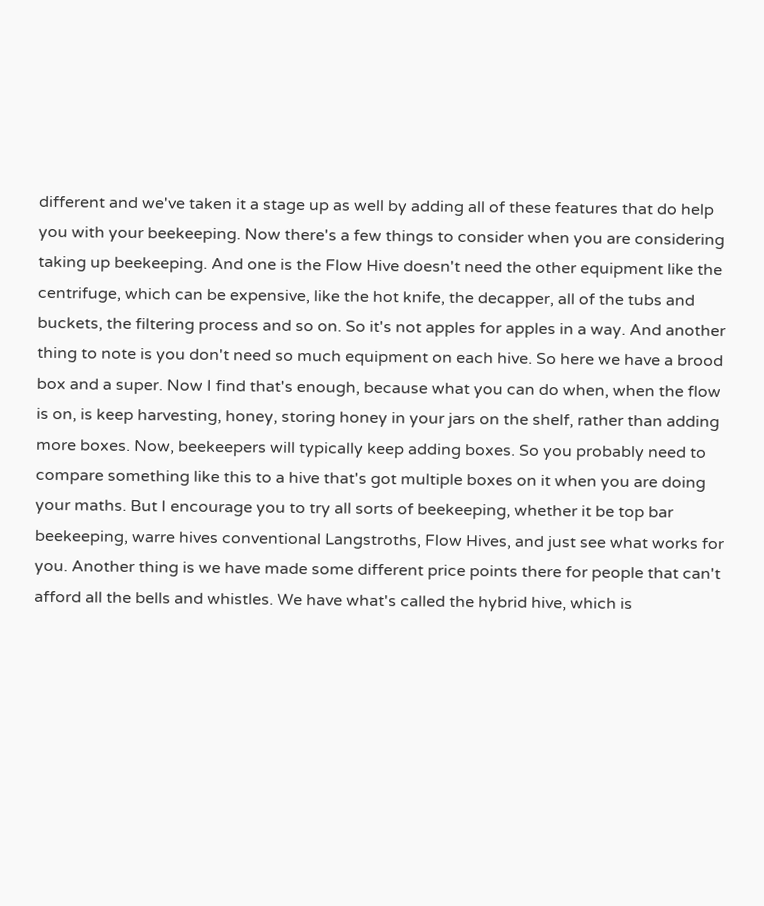different and we've taken it a stage up as well by adding all of these features that do help you with your beekeeping. Now there's a few things to consider when you are considering taking up beekeeping. And one is the Flow Hive doesn't need the other equipment like the centrifuge, which can be expensive, like the hot knife, the decapper, all of the tubs and buckets, the filtering process and so on. So it's not apples for apples in a way. And another thing to note is you don't need so much equipment on each hive. So here we have a brood box and a super. Now I find that's enough, because what you can do when, when the flow is on, is keep harvesting, honey, storing honey in your jars on the shelf, rather than adding more boxes. Now, beekeepers will typically keep adding boxes. So you probably need to compare something like this to a hive that's got multiple boxes on it when you are doing your maths. But I encourage you to try all sorts of beekeeping, whether it be top bar beekeeping, warre hives conventional Langstroths, Flow Hives, and just see what works for you. Another thing is we have made some different price points there for people that can't afford all the bells and whistles. We have what's called the hybrid hive, which is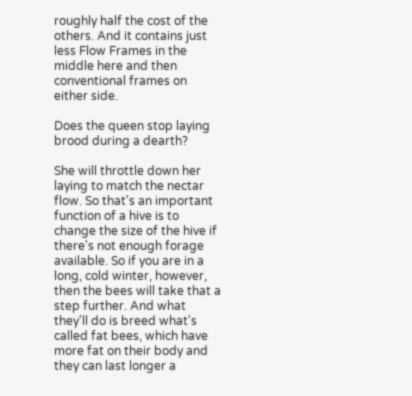roughly half the cost of the others. And it contains just less Flow Frames in the middle here and then conventional frames on either side.

Does the queen stop laying brood during a dearth?

She will throttle down her laying to match the nectar flow. So that's an important function of a hive is to change the size of the hive if there's not enough forage available. So if you are in a long, cold winter, however, then the bees will take that a step further. And what they'll do is breed what's called fat bees, which have more fat on their body and they can last longer a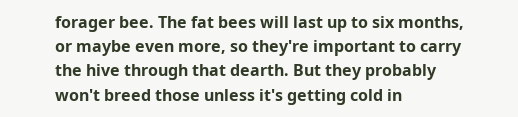forager bee. The fat bees will last up to six months, or maybe even more, so they're important to carry the hive through that dearth. But they probably won't breed those unless it's getting cold in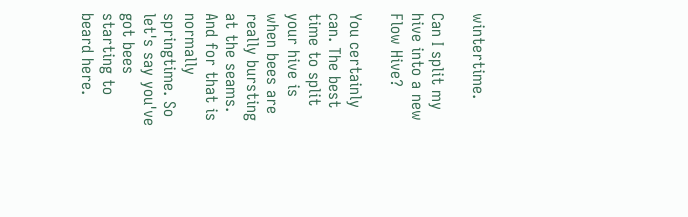wintertime.

Can I split my hive into a new Flow Hive?

You certainly can. The best time to split your hive is when bees are really bursting at the seams. And for that is normally springtime. So let's say you've got bees starting to beard here.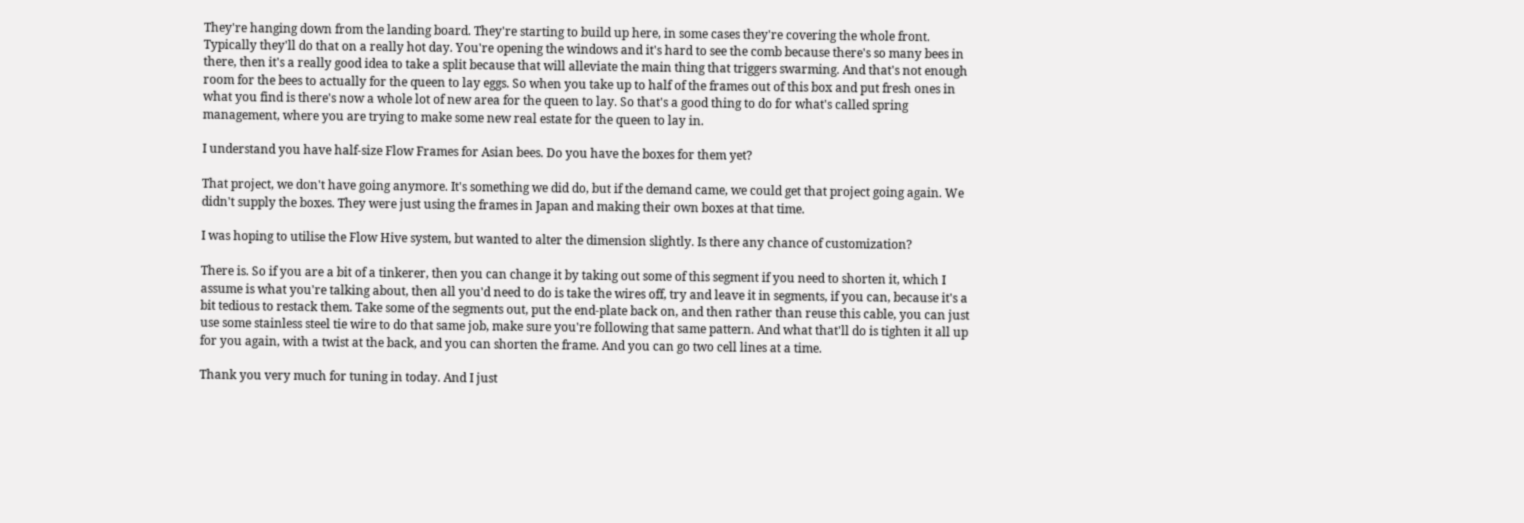They're hanging down from the landing board. They're starting to build up here, in some cases they're covering the whole front. Typically they'll do that on a really hot day. You're opening the windows and it's hard to see the comb because there's so many bees in there, then it's a really good idea to take a split because that will alleviate the main thing that triggers swarming. And that's not enough room for the bees to actually for the queen to lay eggs. So when you take up to half of the frames out of this box and put fresh ones in what you find is there's now a whole lot of new area for the queen to lay. So that's a good thing to do for what's called spring management, where you are trying to make some new real estate for the queen to lay in.

I understand you have half-size Flow Frames for Asian bees. Do you have the boxes for them yet?

That project, we don't have going anymore. It's something we did do, but if the demand came, we could get that project going again. We didn't supply the boxes. They were just using the frames in Japan and making their own boxes at that time.

I was hoping to utilise the Flow Hive system, but wanted to alter the dimension slightly. Is there any chance of customization?

There is. So if you are a bit of a tinkerer, then you can change it by taking out some of this segment if you need to shorten it, which I assume is what you're talking about, then all you'd need to do is take the wires off, try and leave it in segments, if you can, because it's a bit tedious to restack them. Take some of the segments out, put the end-plate back on, and then rather than reuse this cable, you can just use some stainless steel tie wire to do that same job, make sure you're following that same pattern. And what that'll do is tighten it all up for you again, with a twist at the back, and you can shorten the frame. And you can go two cell lines at a time.

Thank you very much for tuning in today. And I just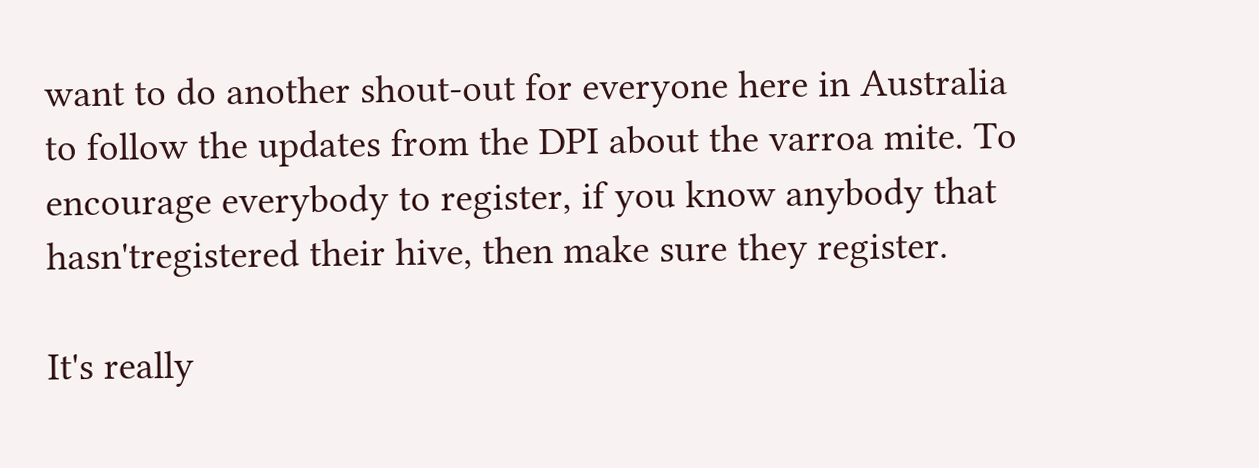want to do another shout-out for everyone here in Australia to follow the updates from the DPI about the varroa mite. To encourage everybody to register, if you know anybody that hasn'tregistered their hive, then make sure they register.

It's really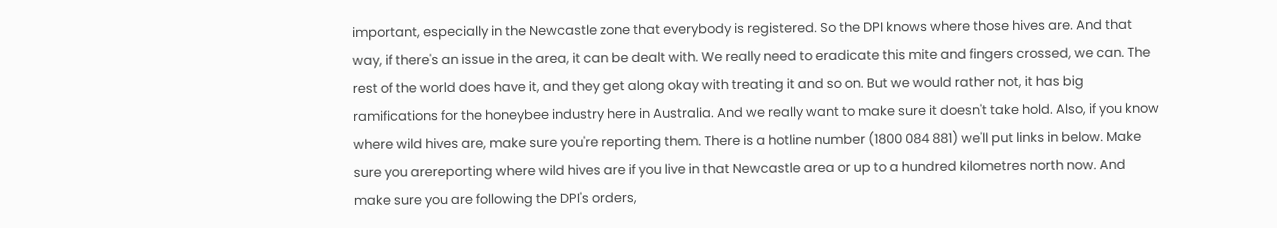important, especially in the Newcastle zone that everybody is registered. So the DPI knows where those hives are. And that way, if there's an issue in the area, it can be dealt with. We really need to eradicate this mite and fingers crossed, we can. The rest of the world does have it, and they get along okay with treating it and so on. But we would rather not, it has big ramifications for the honeybee industry here in Australia. And we really want to make sure it doesn't take hold. Also, if you know where wild hives are, make sure you're reporting them. There is a hotline number (1800 084 881) we'll put links in below. Make sure you arereporting where wild hives are if you live in that Newcastle area or up to a hundred kilometres north now. And make sure you are following the DPI's orders,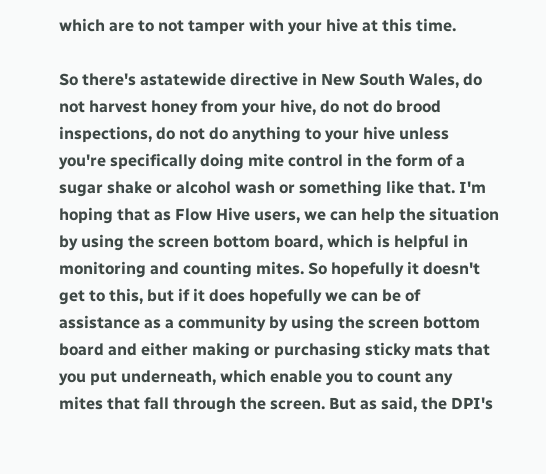which are to not tamper with your hive at this time.

So there's astatewide directive in New South Wales, do not harvest honey from your hive, do not do brood inspections, do not do anything to your hive unless you're specifically doing mite control in the form of a sugar shake or alcohol wash or something like that. I'm hoping that as Flow Hive users, we can help the situation by using the screen bottom board, which is helpful in monitoring and counting mites. So hopefully it doesn't get to this, but if it does hopefully we can be of assistance as a community by using the screen bottom board and either making or purchasing sticky mats that you put underneath, which enable you to count any mites that fall through the screen. But as said, the DPI's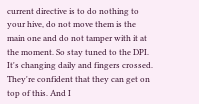current directive is to do nothing to your hive, do not move them is the main one and do not tamper with it at the moment. So stay tuned to the DPI. It's changing daily and fingers crossed. They're confident that they can get on top of this. And I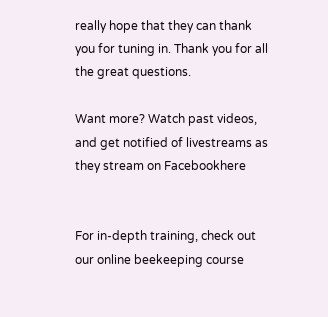really hope that they can thank you for tuning in. Thank you for all the great questions.

Want more? Watch past videos, and get notified of livestreams as they stream on Facebookhere


For in-depth training, check out our online beekeeping course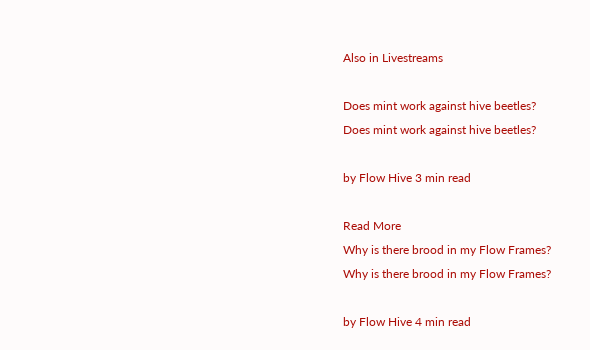Also in Livestreams

Does mint work against hive beetles?
Does mint work against hive beetles?

by Flow Hive 3 min read

Read More
Why is there brood in my Flow Frames?
Why is there brood in my Flow Frames?

by Flow Hive 4 min read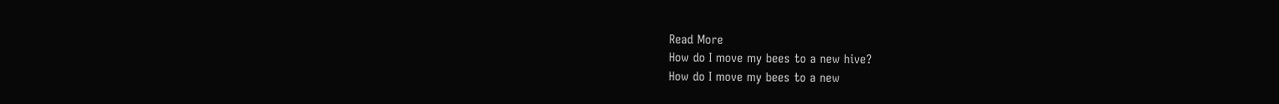Read More
How do I move my bees to a new hive?
How do I move my bees to a new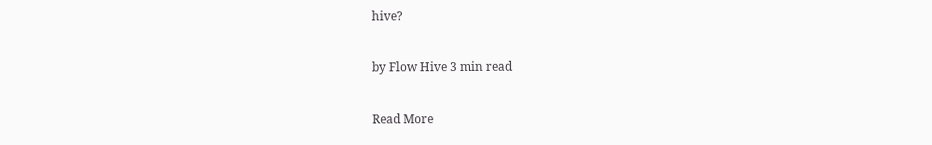hive?

by Flow Hive 3 min read

Read More